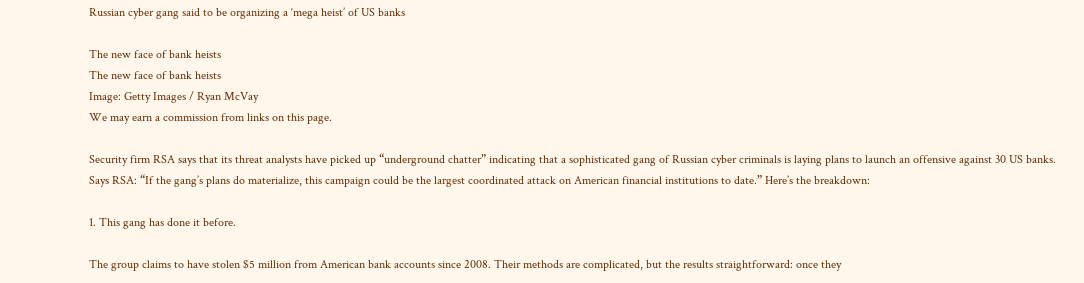Russian cyber gang said to be organizing a ‘mega heist’ of US banks

The new face of bank heists
The new face of bank heists
Image: Getty Images / Ryan McVay
We may earn a commission from links on this page.

Security firm RSA says that its threat analysts have picked up “underground chatter” indicating that a sophisticated gang of Russian cyber criminals is laying plans to launch an offensive against 30 US banks. Says RSA: “If the gang’s plans do materialize, this campaign could be the largest coordinated attack on American financial institutions to date.” Here’s the breakdown:

1. This gang has done it before.

The group claims to have stolen $5 million from American bank accounts since 2008. Their methods are complicated, but the results straightforward: once they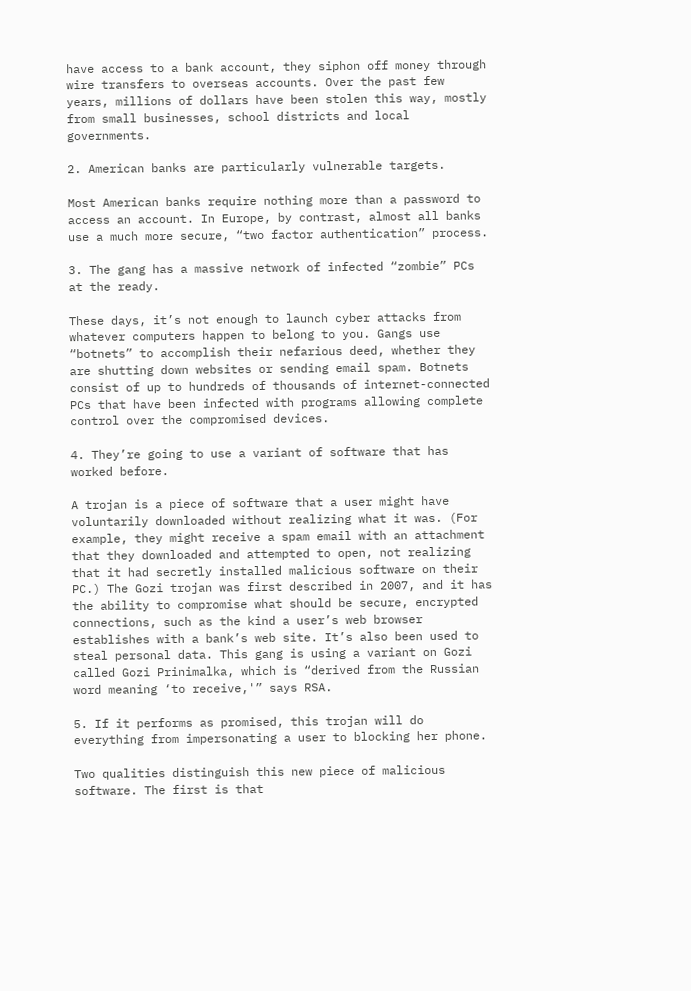have access to a bank account, they siphon off money through wire transfers to overseas accounts. Over the past few years, millions of dollars have been stolen this way, mostly from small businesses, school districts and local governments.

2. American banks are particularly vulnerable targets.

Most American banks require nothing more than a password to access an account. In Europe, by contrast, almost all banks use a much more secure, “two factor authentication” process.

3. The gang has a massive network of infected “zombie” PCs at the ready.

These days, it’s not enough to launch cyber attacks from whatever computers happen to belong to you. Gangs use “botnets” to accomplish their nefarious deed, whether they are shutting down websites or sending email spam. Botnets consist of up to hundreds of thousands of internet-connected PCs that have been infected with programs allowing complete control over the compromised devices.

4. They’re going to use a variant of software that has worked before.

A trojan is a piece of software that a user might have voluntarily downloaded without realizing what it was. (For example, they might receive a spam email with an attachment that they downloaded and attempted to open, not realizing that it had secretly installed malicious software on their PC.) The Gozi trojan was first described in 2007, and it has the ability to compromise what should be secure, encrypted connections, such as the kind a user’s web browser establishes with a bank’s web site. It’s also been used to steal personal data. This gang is using a variant on Gozi called Gozi Prinimalka, which is “derived from the Russian word meaning ‘to receive,'” says RSA.

5. If it performs as promised, this trojan will do everything from impersonating a user to blocking her phone.

Two qualities distinguish this new piece of malicious software. The first is that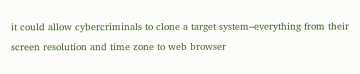it could allow cybercriminals to clone a target system–everything from their screen resolution and time zone to web browser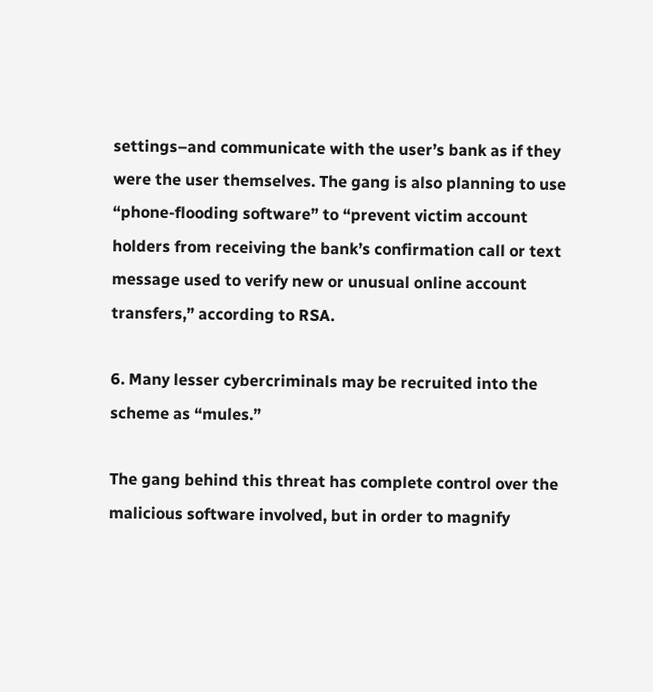settings–and communicate with the user’s bank as if they were the user themselves. The gang is also planning to use “phone-flooding software” to “prevent victim account holders from receiving the bank’s confirmation call or text message used to verify new or unusual online account transfers,” according to RSA.

6. Many lesser cybercriminals may be recruited into the scheme as “mules.”

The gang behind this threat has complete control over the malicious software involved, but in order to magnify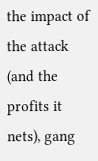the impact of the attack (and the profits it nets), gang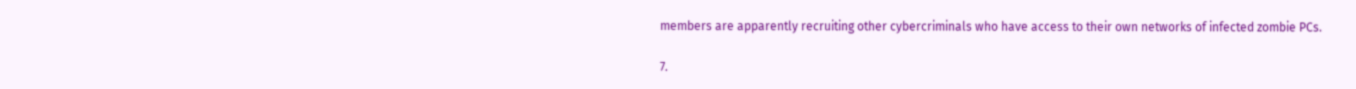members are apparently recruiting other cybercriminals who have access to their own networks of infected zombie PCs.

7.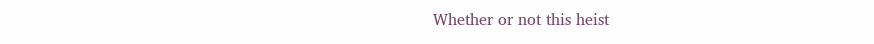Whether or not this heist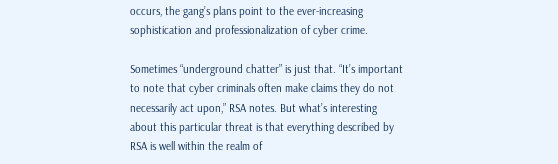occurs, the gang’s plans point to the ever-increasing sophistication and professionalization of cyber crime.

Sometimes “underground chatter” is just that. “It’s important to note that cyber criminals often make claims they do not necessarily act upon,” RSA notes. But what’s interesting about this particular threat is that everything described by RSA is well within the realm of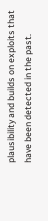plausibility and builds on exploits that have been detected in the past.